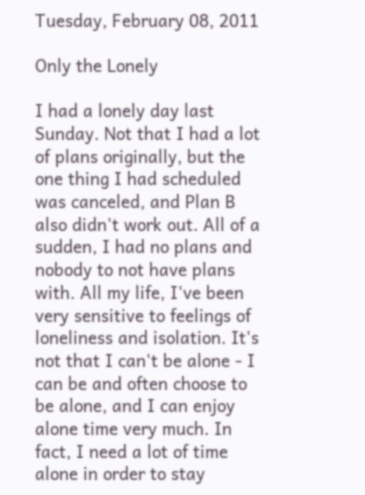Tuesday, February 08, 2011

Only the Lonely

I had a lonely day last Sunday. Not that I had a lot of plans originally, but the one thing I had scheduled was canceled, and Plan B also didn't work out. All of a sudden, I had no plans and nobody to not have plans with. All my life, I've been very sensitive to feelings of loneliness and isolation. It's not that I can't be alone - I can be and often choose to be alone, and I can enjoy alone time very much. In fact, I need a lot of time alone in order to stay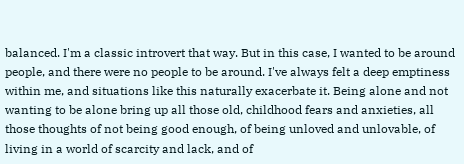balanced. I'm a classic introvert that way. But in this case, I wanted to be around people, and there were no people to be around. I've always felt a deep emptiness within me, and situations like this naturally exacerbate it. Being alone and not wanting to be alone bring up all those old, childhood fears and anxieties, all those thoughts of not being good enough, of being unloved and unlovable, of living in a world of scarcity and lack, and of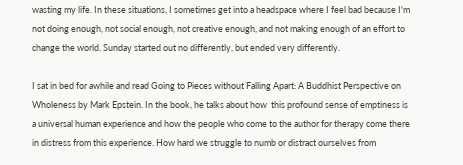wasting my life. In these situations, I sometimes get into a headspace where I feel bad because I'm not doing enough, not social enough, not creative enough, and not making enough of an effort to change the world. Sunday started out no differently, but ended very differently.

I sat in bed for awhile and read Going to Pieces without Falling Apart: A Buddhist Perspective on Wholeness by Mark Epstein. In the book, he talks about how  this profound sense of emptiness is a universal human experience and how the people who come to the author for therapy come there in distress from this experience. How hard we struggle to numb or distract ourselves from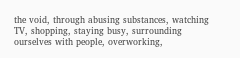the void, through abusing substances, watching TV, shopping, staying busy, surrounding ourselves with people, overworking,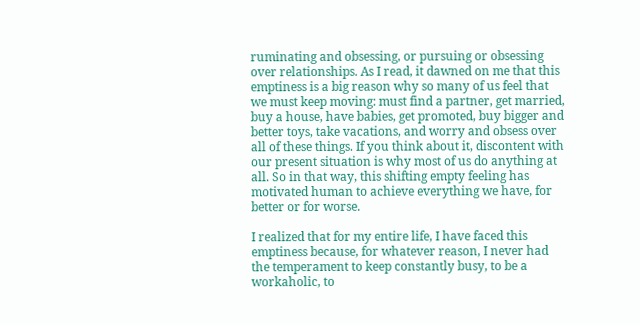ruminating and obsessing, or pursuing or obsessing over relationships. As I read, it dawned on me that this emptiness is a big reason why so many of us feel that we must keep moving: must find a partner, get married, buy a house, have babies, get promoted, buy bigger and better toys, take vacations, and worry and obsess over all of these things. If you think about it, discontent with our present situation is why most of us do anything at all. So in that way, this shifting empty feeling has motivated human to achieve everything we have, for better or for worse.

I realized that for my entire life, I have faced this emptiness because, for whatever reason, I never had the temperament to keep constantly busy, to be a workaholic, to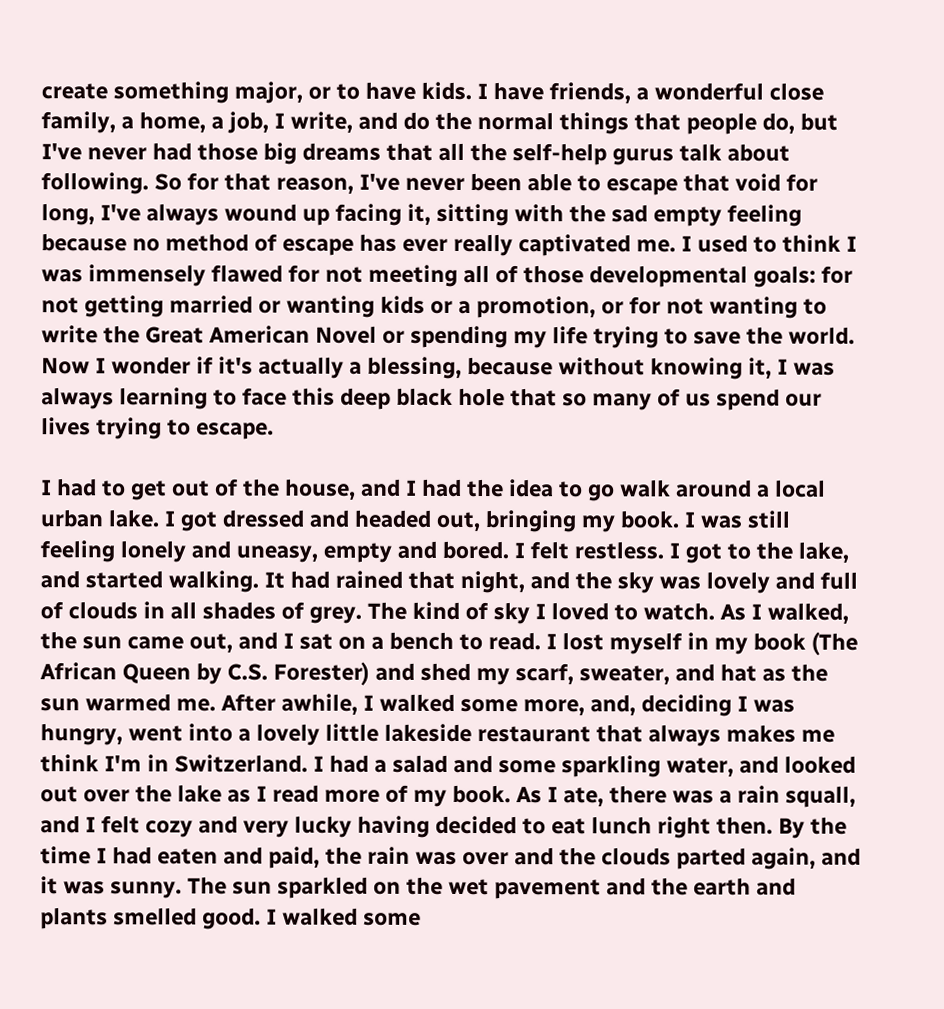create something major, or to have kids. I have friends, a wonderful close family, a home, a job, I write, and do the normal things that people do, but I've never had those big dreams that all the self-help gurus talk about following. So for that reason, I've never been able to escape that void for long, I've always wound up facing it, sitting with the sad empty feeling because no method of escape has ever really captivated me. I used to think I was immensely flawed for not meeting all of those developmental goals: for not getting married or wanting kids or a promotion, or for not wanting to write the Great American Novel or spending my life trying to save the world. Now I wonder if it's actually a blessing, because without knowing it, I was always learning to face this deep black hole that so many of us spend our lives trying to escape.

I had to get out of the house, and I had the idea to go walk around a local urban lake. I got dressed and headed out, bringing my book. I was still feeling lonely and uneasy, empty and bored. I felt restless. I got to the lake, and started walking. It had rained that night, and the sky was lovely and full of clouds in all shades of grey. The kind of sky I loved to watch. As I walked, the sun came out, and I sat on a bench to read. I lost myself in my book (The African Queen by C.S. Forester) and shed my scarf, sweater, and hat as the sun warmed me. After awhile, I walked some more, and, deciding I was hungry, went into a lovely little lakeside restaurant that always makes me think I'm in Switzerland. I had a salad and some sparkling water, and looked out over the lake as I read more of my book. As I ate, there was a rain squall, and I felt cozy and very lucky having decided to eat lunch right then. By the time I had eaten and paid, the rain was over and the clouds parted again, and it was sunny. The sun sparkled on the wet pavement and the earth and plants smelled good. I walked some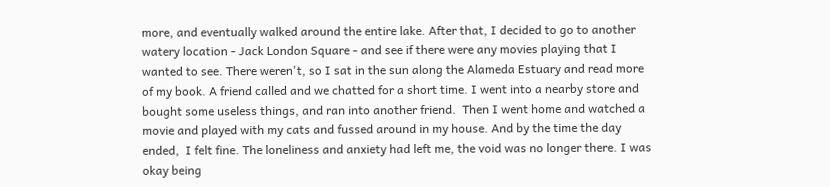more, and eventually walked around the entire lake. After that, I decided to go to another watery location - Jack London Square - and see if there were any movies playing that I wanted to see. There weren't, so I sat in the sun along the Alameda Estuary and read more of my book. A friend called and we chatted for a short time. I went into a nearby store and bought some useless things, and ran into another friend.  Then I went home and watched a movie and played with my cats and fussed around in my house. And by the time the day ended,  I felt fine. The loneliness and anxiety had left me, the void was no longer there. I was okay being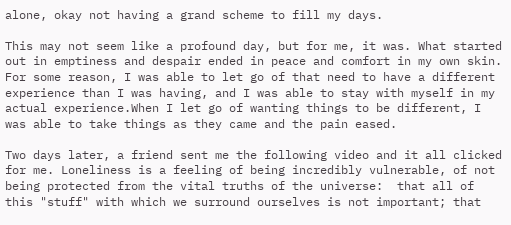alone, okay not having a grand scheme to fill my days.

This may not seem like a profound day, but for me, it was. What started out in emptiness and despair ended in peace and comfort in my own skin. For some reason, I was able to let go of that need to have a different experience than I was having, and I was able to stay with myself in my actual experience.When I let go of wanting things to be different, I was able to take things as they came and the pain eased.

Two days later, a friend sent me the following video and it all clicked for me. Loneliness is a feeling of being incredibly vulnerable, of not being protected from the vital truths of the universe:  that all of this "stuff" with which we surround ourselves is not important; that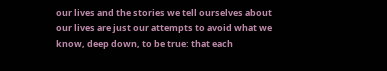our lives and the stories we tell ourselves about our lives are just our attempts to avoid what we know, deep down, to be true: that each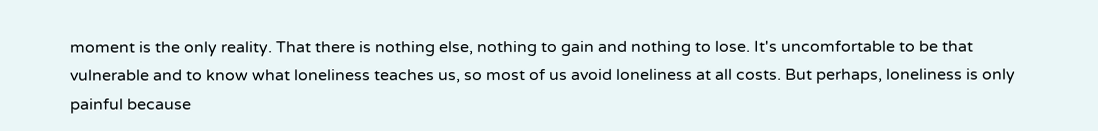moment is the only reality. That there is nothing else, nothing to gain and nothing to lose. It's uncomfortable to be that vulnerable and to know what loneliness teaches us, so most of us avoid loneliness at all costs. But perhaps, loneliness is only painful because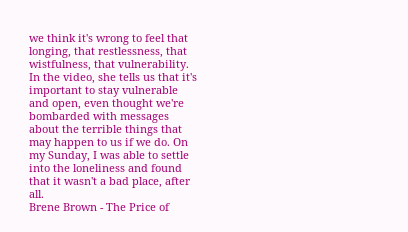we think it's wrong to feel that longing, that restlessness, that wistfulness, that vulnerability. In the video, she tells us that it's important to stay vulnerable and open, even thought we're bombarded with messages about the terrible things that may happen to us if we do. On my Sunday, I was able to settle into the loneliness and found that it wasn't a bad place, after all.
Brene Brown - The Price of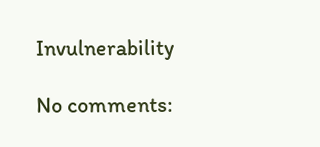Invulnerability

No comments: